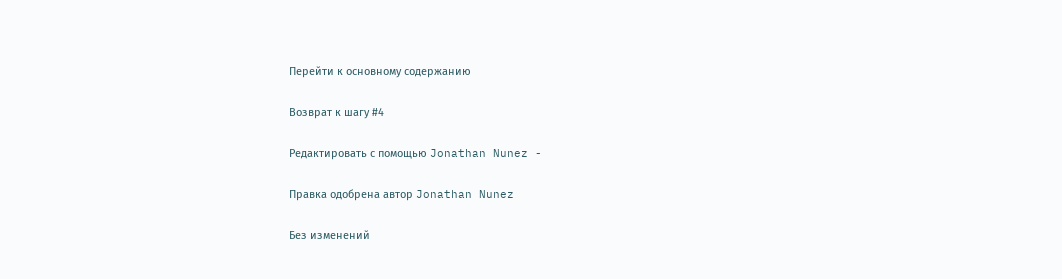Перейти к основному содержанию

Возврат к шагу #4

Редактировать с помощью Jonathan Nunez -

Правка одобрена автор Jonathan Nunez

Без изменений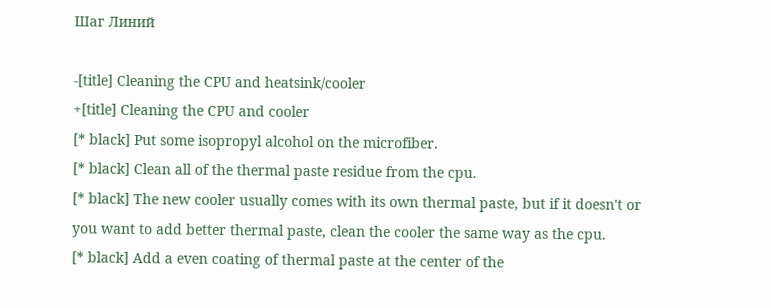Шаг Линий

-[title] Cleaning the CPU and heatsink/cooler
+[title] Cleaning the CPU and cooler
[* black] Put some isopropyl alcohol on the microfiber.
[* black] Clean all of the thermal paste residue from the cpu.
[* black] The new cooler usually comes with its own thermal paste, but if it doesn't or you want to add better thermal paste, clean the cooler the same way as the cpu.
[* black] Add a even coating of thermal paste at the center of the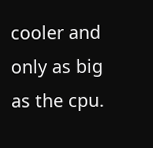cooler and only as big as the cpu.